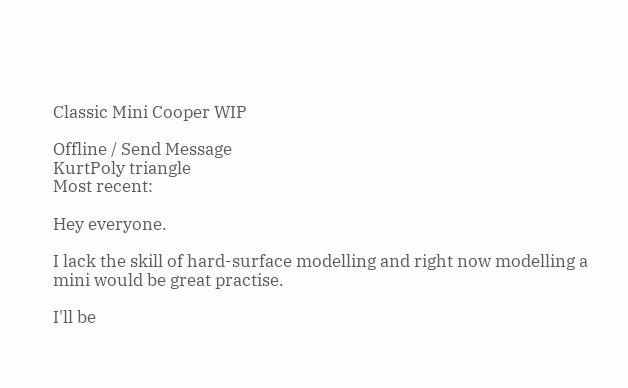Classic Mini Cooper WIP

Offline / Send Message
KurtPoly triangle
Most recent:

Hey everyone.

I lack the skill of hard-surface modelling and right now modelling a mini would be great practise.

I'll be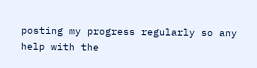posting my progress regularly so any help with the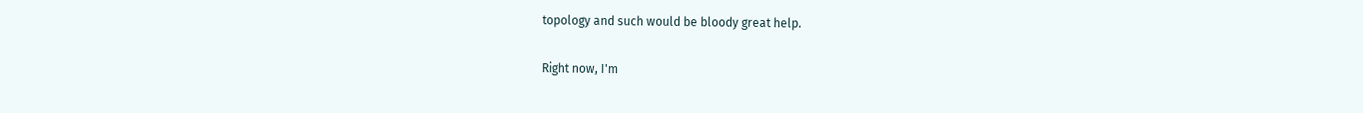topology and such would be bloody great help.

Right now, I'm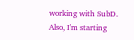working with SubD. Also, I'm starting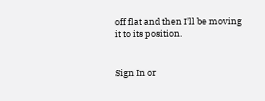off flat and then I'll be moving it to its position.


Sign In or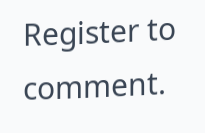Register to comment.